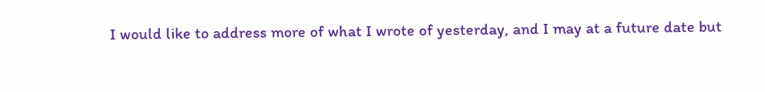I would like to address more of what I wrote of yesterday, and I may at a future date but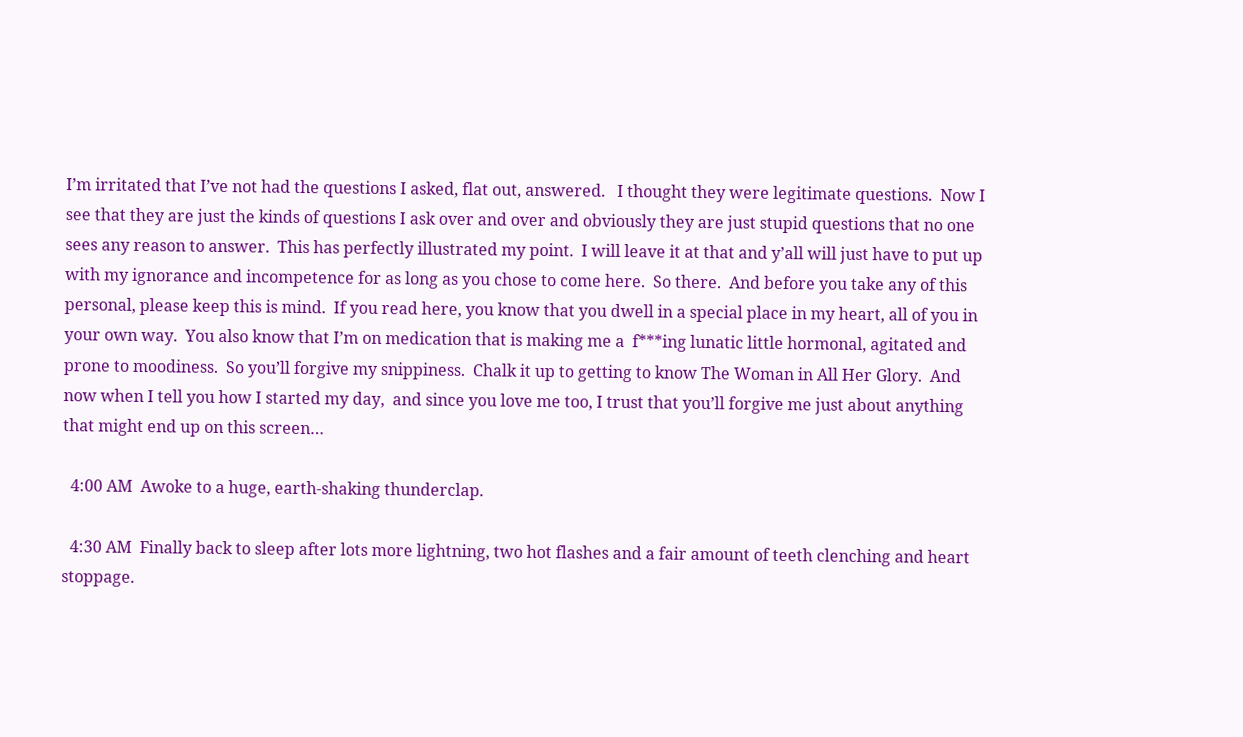I’m irritated that I’ve not had the questions I asked, flat out, answered.   I thought they were legitimate questions.  Now I see that they are just the kinds of questions I ask over and over and obviously they are just stupid questions that no one sees any reason to answer.  This has perfectly illustrated my point.  I will leave it at that and y’all will just have to put up with my ignorance and incompetence for as long as you chose to come here.  So there.  And before you take any of this personal, please keep this is mind.  If you read here, you know that you dwell in a special place in my heart, all of you in your own way.  You also know that I’m on medication that is making me a  f***ing lunatic little hormonal, agitated and prone to moodiness.  So you’ll forgive my snippiness.  Chalk it up to getting to know The Woman in All Her Glory.  And now when I tell you how I started my day,  and since you love me too, I trust that you’ll forgive me just about anything that might end up on this screen…

  4:00 AM  Awoke to a huge, earth-shaking thunderclap.

  4:30 AM  Finally back to sleep after lots more lightning, two hot flashes and a fair amount of teeth clenching and heart stoppage.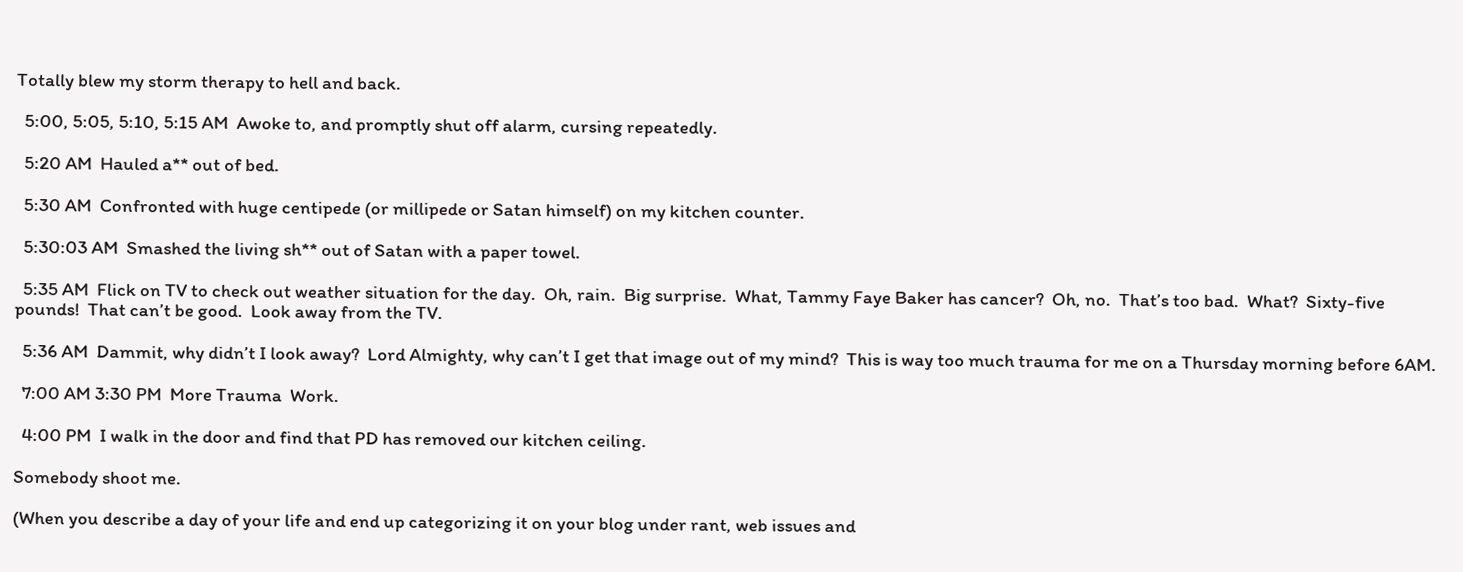Totally blew my storm therapy to hell and back.

  5:00, 5:05, 5:10, 5:15 AM  Awoke to, and promptly shut off alarm, cursing repeatedly.

  5:20 AM  Hauled a** out of bed.

  5:30 AM  Confronted with huge centipede (or millipede or Satan himself) on my kitchen counter.

  5:30:03 AM  Smashed the living sh** out of Satan with a paper towel.

  5:35 AM  Flick on TV to check out weather situation for the day.  Oh, rain.  Big surprise.  What, Tammy Faye Baker has cancer?  Oh, no.  That’s too bad.  What?  Sixty-five pounds!  That can’t be good.  Look away from the TV.

  5:36 AM  Dammit, why didn’t I look away?  Lord Almighty, why can’t I get that image out of my mind?  This is way too much trauma for me on a Thursday morning before 6AM.

  7:00 AM 3:30 PM  More Trauma  Work.

  4:00 PM  I walk in the door and find that PD has removed our kitchen ceiling.

Somebody shoot me.

(When you describe a day of your life and end up categorizing it on your blog under rant, web issues and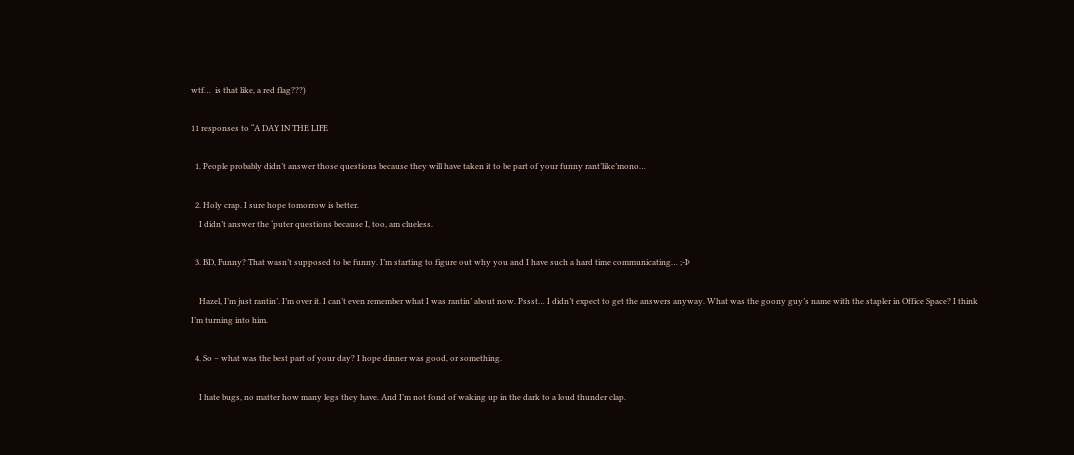wtf…  is that like, a red flag???)

11 responses to “A DAY IN THE LIFE

  1. People probably didn’t answer those questions because they will have taken it to be part of your funny rant’like’mono…

  2. Holy crap. I sure hope tomorrow is better.
    I didn’t answer the ‘puter questions because I, too, am clueless.

  3. BD, Funny? That wasn’t supposed to be funny. I’m starting to figure out why you and I have such a hard time communicating… ;-Þ

    Hazel, I’m just rantin’. I’m over it. I can’t even remember what I was rantin’ about now. Pssst… I didn’t expect to get the answers anyway. What was the goony guy’s name with the stapler in Office Space? I think I’m turning into him.

  4. So – what was the best part of your day? I hope dinner was good, or something.

    I hate bugs, no matter how many legs they have. And I’m not fond of waking up in the dark to a loud thunder clap.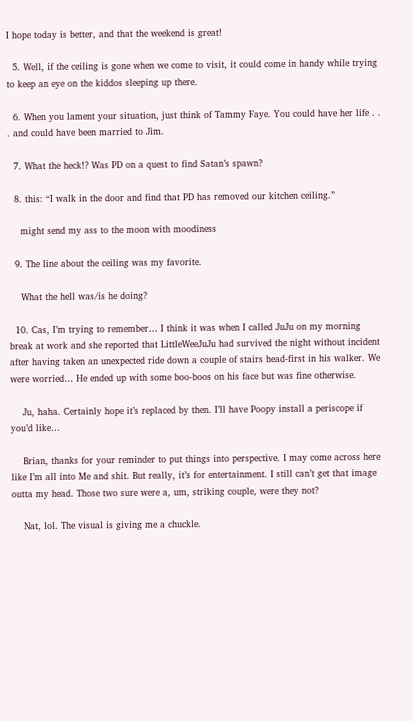I hope today is better, and that the weekend is great!

  5. Well, if the ceiling is gone when we come to visit, it could come in handy while trying to keep an eye on the kiddos sleeping up there.

  6. When you lament your situation, just think of Tammy Faye. You could have her life . . . and could have been married to Jim.

  7. What the heck!? Was PD on a quest to find Satan’s spawn?

  8. this: “I walk in the door and find that PD has removed our kitchen ceiling.”

    might send my ass to the moon with moodiness

  9. The line about the ceiling was my favorite.

    What the hell was/is he doing?

  10. Cas, I’m trying to remember… I think it was when I called JuJu on my morning break at work and she reported that LittleWeeJuJu had survived the night without incident after having taken an unexpected ride down a couple of stairs head-first in his walker. We were worried… He ended up with some boo-boos on his face but was fine otherwise.

    Ju, haha. Certainly hope it’s replaced by then. I’ll have Poopy install a periscope if you’d like…

    Brian, thanks for your reminder to put things into perspective. I may come across here like I’m all into Me and shit. But really, it’s for entertainment. I still can’t get that image outta my head. Those two sure were a, um, striking couple, were they not?

    Nat, lol. The visual is giving me a chuckle.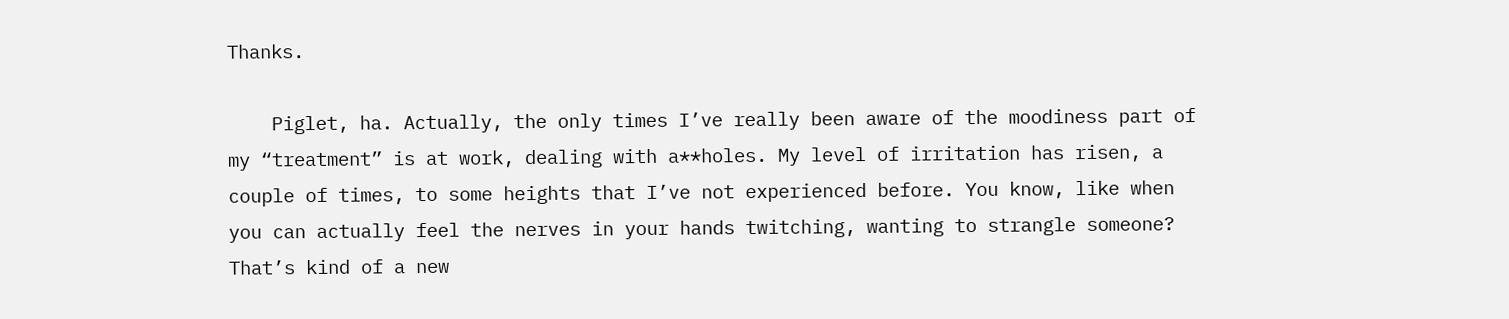Thanks.

    Piglet, ha. Actually, the only times I’ve really been aware of the moodiness part of my “treatment” is at work, dealing with a**holes. My level of irritation has risen, a couple of times, to some heights that I’ve not experienced before. You know, like when you can actually feel the nerves in your hands twitching, wanting to strangle someone? That’s kind of a new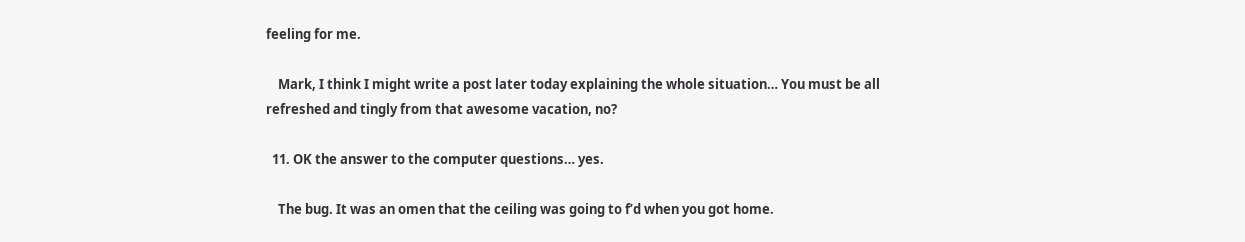feeling for me.

    Mark, I think I might write a post later today explaining the whole situation… You must be all refreshed and tingly from that awesome vacation, no?

  11. OK the answer to the computer questions… yes.

    The bug. It was an omen that the ceiling was going to f’d when you got home.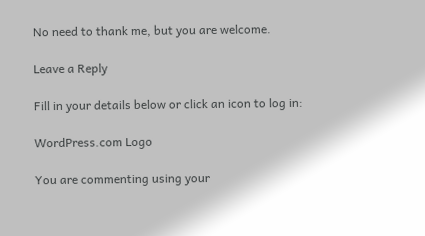No need to thank me, but you are welcome.

Leave a Reply

Fill in your details below or click an icon to log in:

WordPress.com Logo

You are commenting using your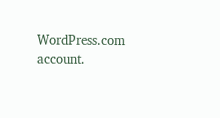WordPress.com account.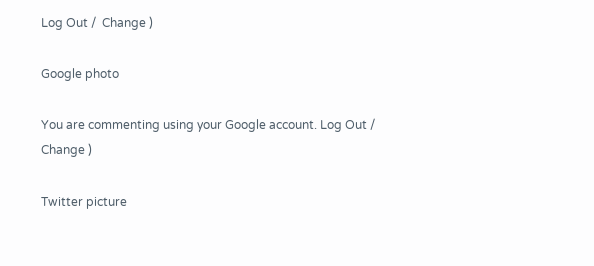Log Out /  Change )

Google photo

You are commenting using your Google account. Log Out /  Change )

Twitter picture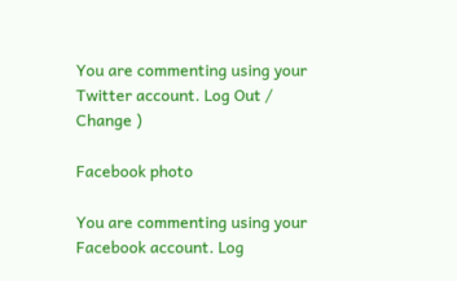You are commenting using your Twitter account. Log Out /  Change )

Facebook photo

You are commenting using your Facebook account. Log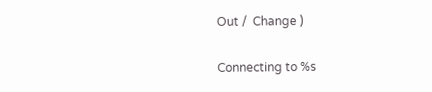Out /  Change )

Connecting to %s